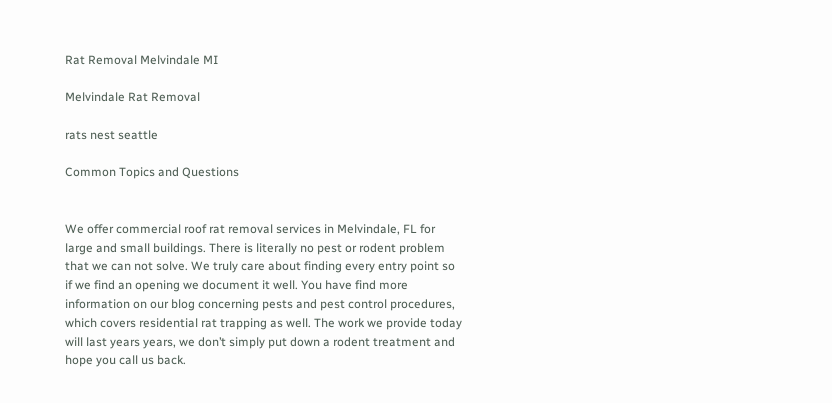Rat Removal Melvindale MI

Melvindale Rat Removal

rats nest seattle

Common Topics and Questions


We offer commercial roof rat removal services in Melvindale, FL for large and small buildings. There is literally no pest or rodent problem that we can not solve. We truly care about finding every entry point so if we find an opening we document it well. You have find more information on our blog concerning pests and pest control procedures, which covers residential rat trapping as well. The work we provide today will last years years, we don’t simply put down a rodent treatment and hope you call us back.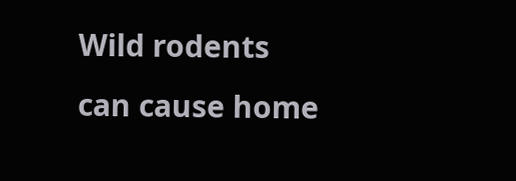Wild rodents can cause home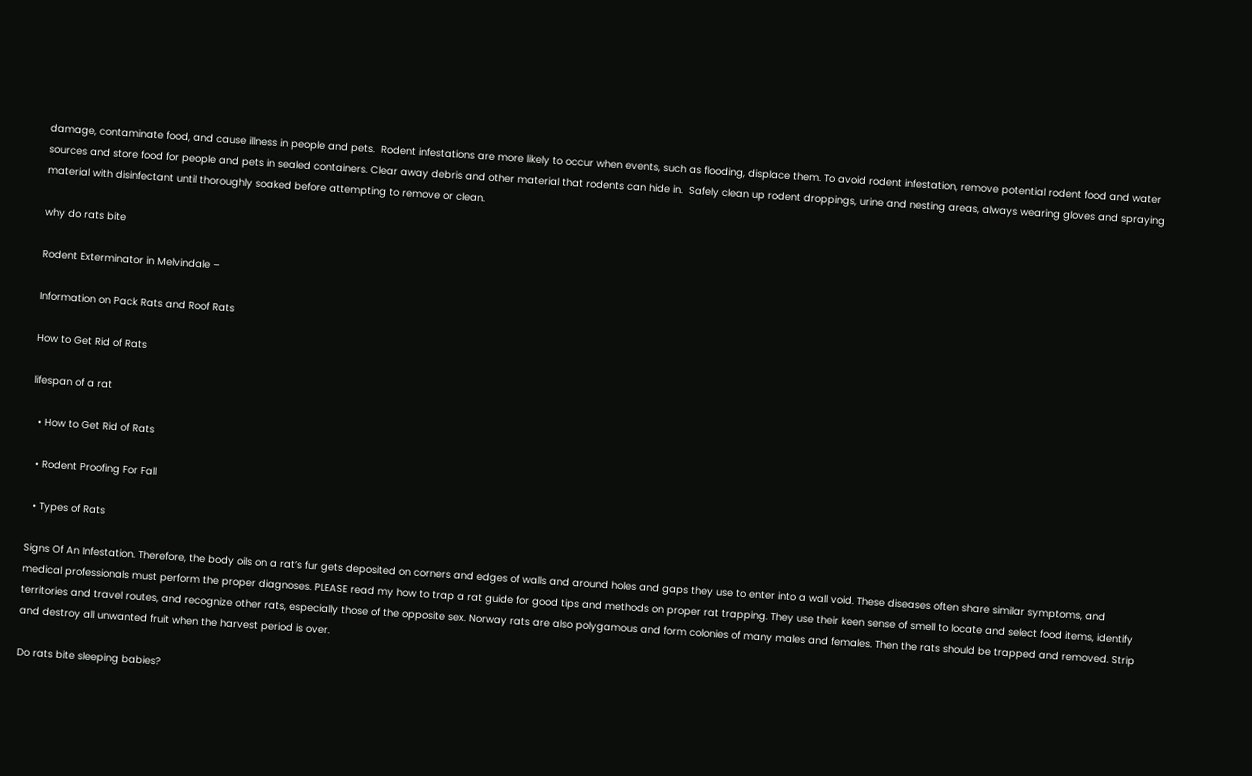damage, contaminate food, and cause illness in people and pets.  Rodent infestations are more likely to occur when events, such as flooding, displace them. To avoid rodent infestation, remove potential rodent food and water sources and store food for people and pets in sealed containers. Clear away debris and other material that rodents can hide in.  Safely clean up rodent droppings, urine and nesting areas, always wearing gloves and spraying material with disinfectant until thoroughly soaked before attempting to remove or clean.

why do rats bite

Rodent Exterminator in Melvindale –

Information on Pack Rats and Roof Rats

How to Get Rid of Rats

lifespan of a rat

  • How to Get Rid of Rats

  • Rodent Proofing For Fall

  • Types of Rats

Signs Of An Infestation. Therefore, the body oils on a rat’s fur gets deposited on corners and edges of walls and around holes and gaps they use to enter into a wall void. These diseases often share similar symptoms, and medical professionals must perform the proper diagnoses. PLEASE read my how to trap a rat guide for good tips and methods on proper rat trapping. They use their keen sense of smell to locate and select food items, identify territories and travel routes, and recognize other rats, especially those of the opposite sex. Norway rats are also polygamous and form colonies of many males and females. Then the rats should be trapped and removed. Strip and destroy all unwanted fruit when the harvest period is over.

Do rats bite sleeping babies?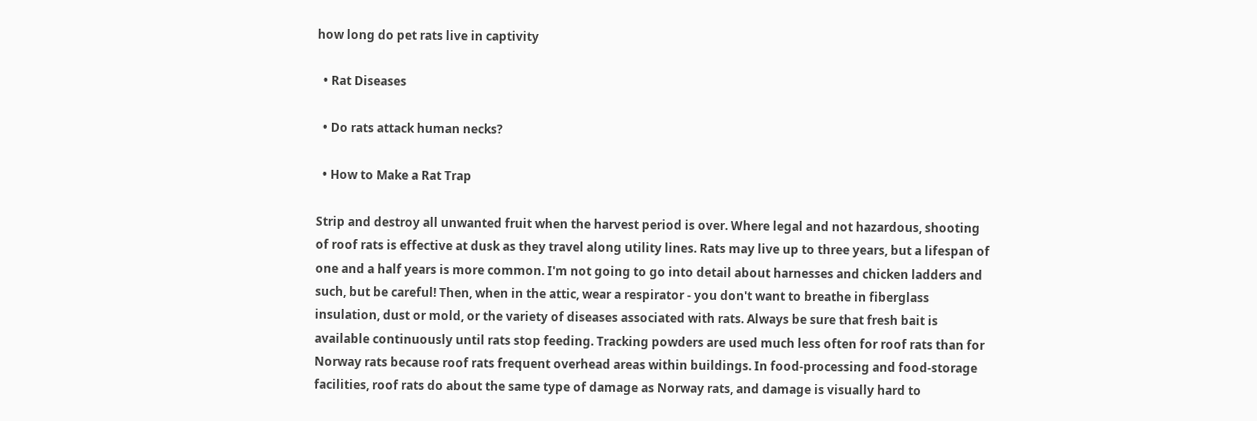how long do pet rats live in captivity

  • Rat Diseases

  • Do rats attack human necks?

  • How to Make a Rat Trap

Strip and destroy all unwanted fruit when the harvest period is over. Where legal and not hazardous, shooting of roof rats is effective at dusk as they travel along utility lines. Rats may live up to three years, but a lifespan of one and a half years is more common. I'm not going to go into detail about harnesses and chicken ladders and such, but be careful! Then, when in the attic, wear a respirator - you don't want to breathe in fiberglass insulation, dust or mold, or the variety of diseases associated with rats. Always be sure that fresh bait is available continuously until rats stop feeding. Tracking powders are used much less often for roof rats than for Norway rats because roof rats frequent overhead areas within buildings. In food-processing and food-storage facilities, roof rats do about the same type of damage as Norway rats, and damage is visually hard to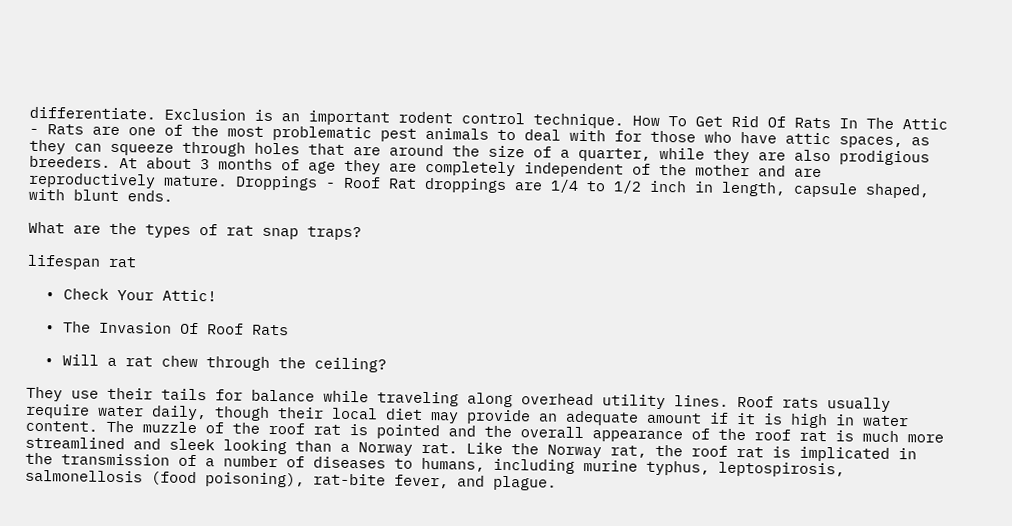differentiate. Exclusion is an important rodent control technique. How To Get Rid Of Rats In The Attic - Rats are one of the most problematic pest animals to deal with for those who have attic spaces, as they can squeeze through holes that are around the size of a quarter, while they are also prodigious breeders. At about 3 months of age they are completely independent of the mother and are reproductively mature. Droppings - Roof Rat droppings are 1/4 to 1/2 inch in length, capsule shaped, with blunt ends.

What are the types of rat snap traps?

lifespan rat

  • Check Your Attic!

  • The Invasion Of Roof Rats

  • Will a rat chew through the ceiling?

They use their tails for balance while traveling along overhead utility lines. Roof rats usually require water daily, though their local diet may provide an adequate amount if it is high in water content. The muzzle of the roof rat is pointed and the overall appearance of the roof rat is much more streamlined and sleek looking than a Norway rat. Like the Norway rat, the roof rat is implicated in the transmission of a number of diseases to humans, including murine typhus, leptospirosis, salmonellosis (food poisoning), rat-bite fever, and plague.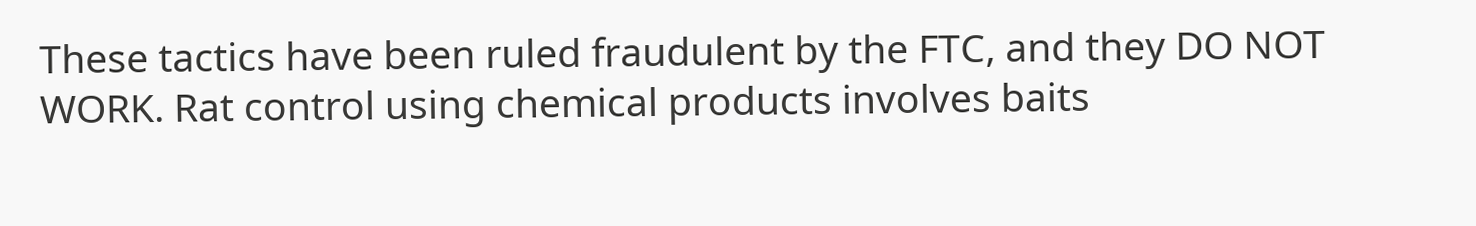These tactics have been ruled fraudulent by the FTC, and they DO NOT WORK. Rat control using chemical products involves baits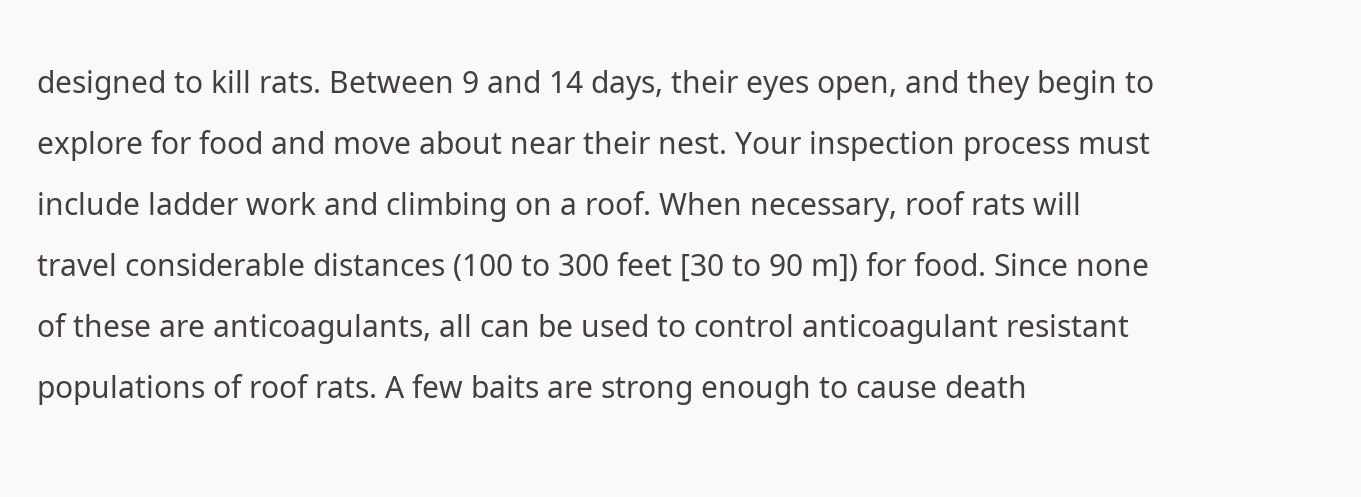designed to kill rats. Between 9 and 14 days, their eyes open, and they begin to explore for food and move about near their nest. Your inspection process must include ladder work and climbing on a roof. When necessary, roof rats will travel considerable distances (100 to 300 feet [30 to 90 m]) for food. Since none of these are anticoagulants, all can be used to control anticoagulant resistant populations of roof rats. A few baits are strong enough to cause death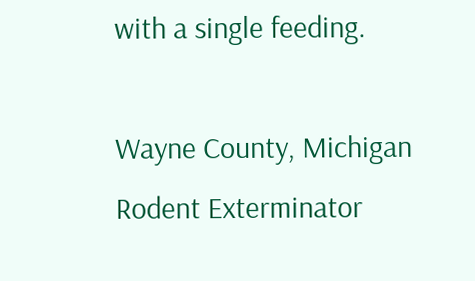with a single feeding.

Wayne County, Michigan Rodent Exterminator